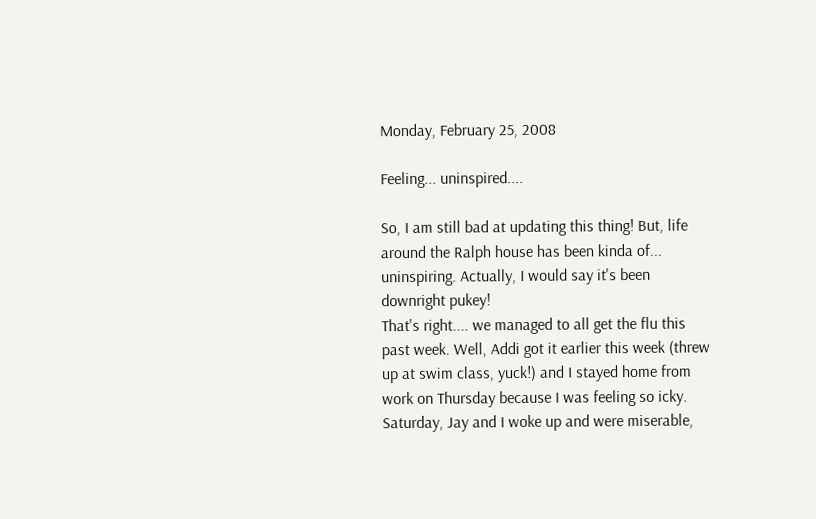Monday, February 25, 2008

Feeling... uninspired....

So, I am still bad at updating this thing! But, life around the Ralph house has been kinda of... uninspiring. Actually, I would say it's been downright pukey!
That's right.... we managed to all get the flu this past week. Well, Addi got it earlier this week (threw up at swim class, yuck!) and I stayed home from work on Thursday because I was feeling so icky. Saturday, Jay and I woke up and were miserable,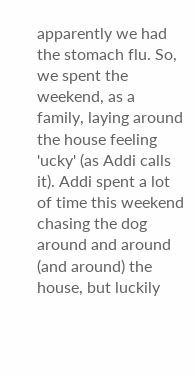apparently we had the stomach flu. So, we spent the weekend, as a family, laying around the house feeling 'ucky' (as Addi calls it). Addi spent a lot of time this weekend chasing the dog around and around (and around) the house, but luckily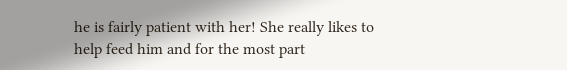he is fairly patient with her! She really likes to help feed him and for the most part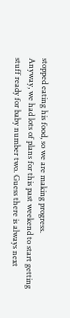stopped eating his food, so we are making progress.
Anyway, we had lots of plans for this past weekend to start getting stuff ready for baby number two. Guess there is always next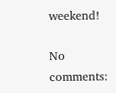weekend!

No comments: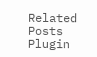Related Posts Plugin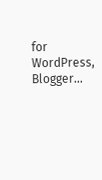for WordPress, Blogger...